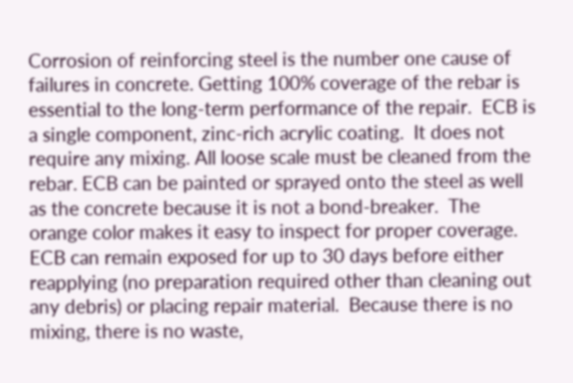Corrosion of reinforcing steel is the number one cause of failures in concrete. Getting 100% coverage of the rebar is essential to the long-term performance of the repair.  ECB is a single component, zinc-rich acrylic coating.  It does not require any mixing. All loose scale must be cleaned from the rebar. ECB can be painted or sprayed onto the steel as well as the concrete because it is not a bond-breaker.  The orange color makes it easy to inspect for proper coverage. ECB can remain exposed for up to 30 days before either reapplying (no preparation required other than cleaning out any debris) or placing repair material.  Because there is no mixing, there is no waste,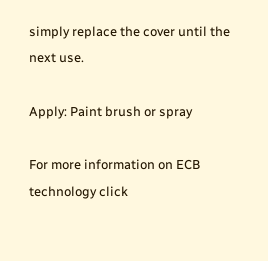simply replace the cover until the next use.

Apply: Paint brush or spray

For more information on ECB technology click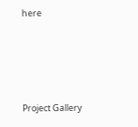here




Project Gallery